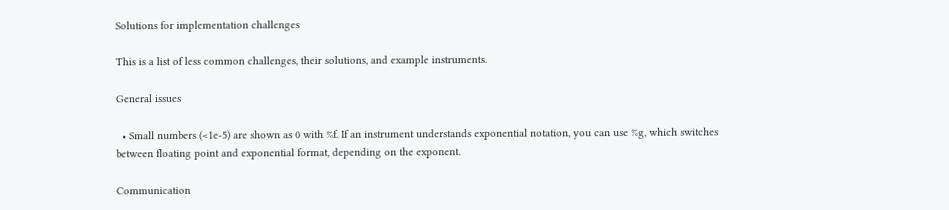Solutions for implementation challenges

This is a list of less common challenges, their solutions, and example instruments.

General issues

  • Small numbers (<1e-5) are shown as 0 with %f. If an instrument understands exponential notation, you can use %g, which switches between floating point and exponential format, depending on the exponent.

Communication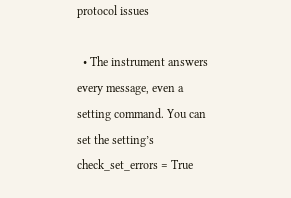protocol issues

  • The instrument answers every message, even a setting command. You can set the setting’s check_set_errors = True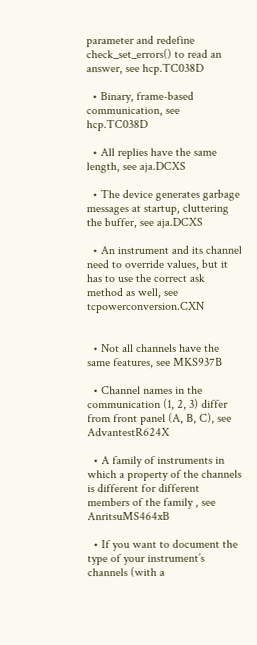parameter and redefine check_set_errors() to read an answer, see hcp.TC038D

  • Binary, frame-based communication, see hcp.TC038D

  • All replies have the same length, see aja.DCXS

  • The device generates garbage messages at startup, cluttering the buffer, see aja.DCXS

  • An instrument and its channel need to override values, but it has to use the correct ask method as well, see tcpowerconversion.CXN


  • Not all channels have the same features, see MKS937B

  • Channel names in the communication (1, 2, 3) differ from front panel (A, B, C), see AdvantestR624X

  • A family of instruments in which a property of the channels is different for different members of the family , see AnritsuMS464xB

  • If you want to document the type of your instrument’s channels (with a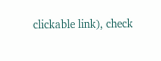clickable link), check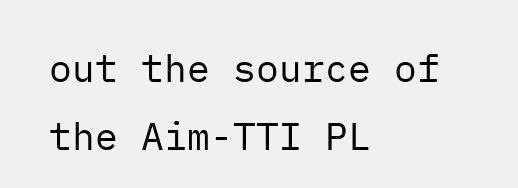out the source of the Aim-TTI PL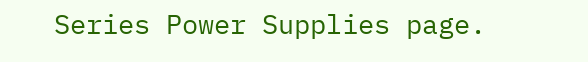Series Power Supplies page.